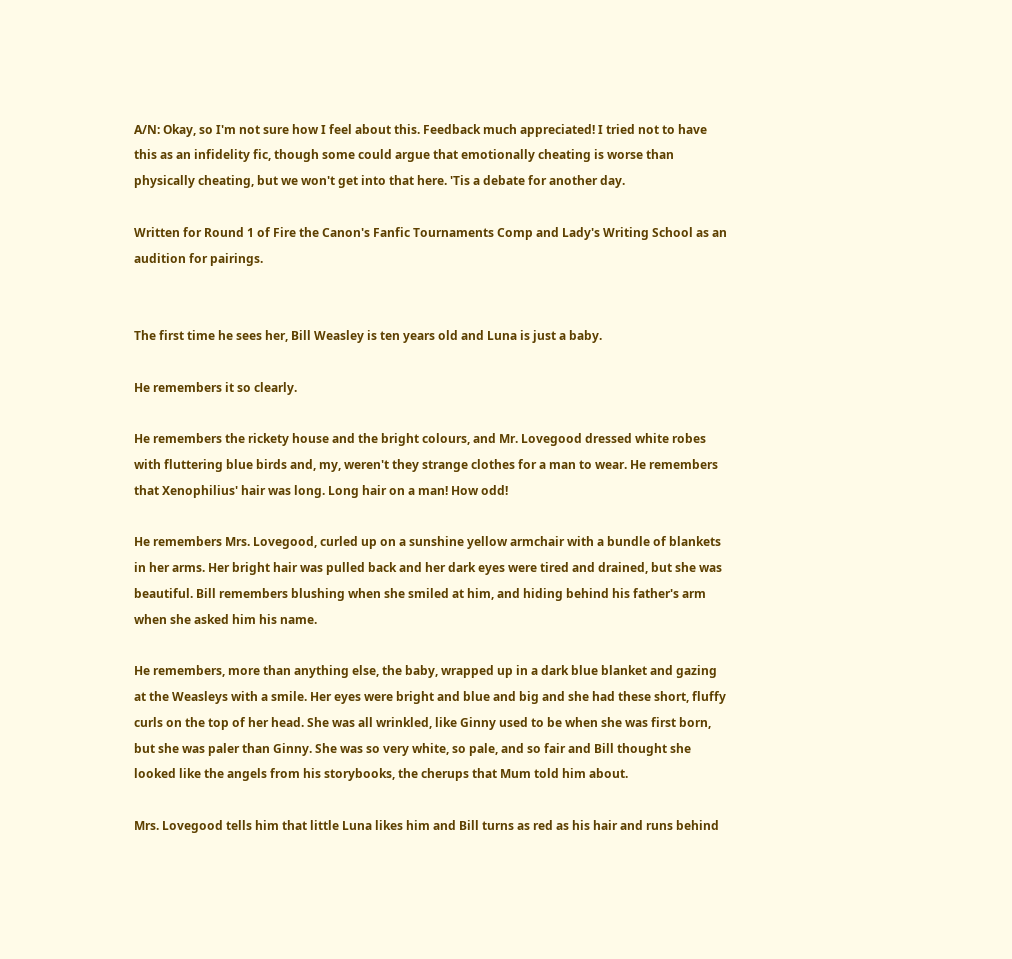A/N: Okay, so I'm not sure how I feel about this. Feedback much appreciated! I tried not to have this as an infidelity fic, though some could argue that emotionally cheating is worse than physically cheating, but we won't get into that here. 'Tis a debate for another day.

Written for Round 1 of Fire the Canon's Fanfic Tournaments Comp and Lady's Writing School as an audition for pairings.


The first time he sees her, Bill Weasley is ten years old and Luna is just a baby.

He remembers it so clearly.

He remembers the rickety house and the bright colours, and Mr. Lovegood dressed white robes with fluttering blue birds and, my, weren't they strange clothes for a man to wear. He remembers that Xenophilius' hair was long. Long hair on a man! How odd!

He remembers Mrs. Lovegood, curled up on a sunshine yellow armchair with a bundle of blankets in her arms. Her bright hair was pulled back and her dark eyes were tired and drained, but she was beautiful. Bill remembers blushing when she smiled at him, and hiding behind his father's arm when she asked him his name.

He remembers, more than anything else, the baby, wrapped up in a dark blue blanket and gazing at the Weasleys with a smile. Her eyes were bright and blue and big and she had these short, fluffy curls on the top of her head. She was all wrinkled, like Ginny used to be when she was first born, but she was paler than Ginny. She was so very white, so pale, and so fair and Bill thought she looked like the angels from his storybooks, the cherups that Mum told him about.

Mrs. Lovegood tells him that little Luna likes him and Bill turns as red as his hair and runs behind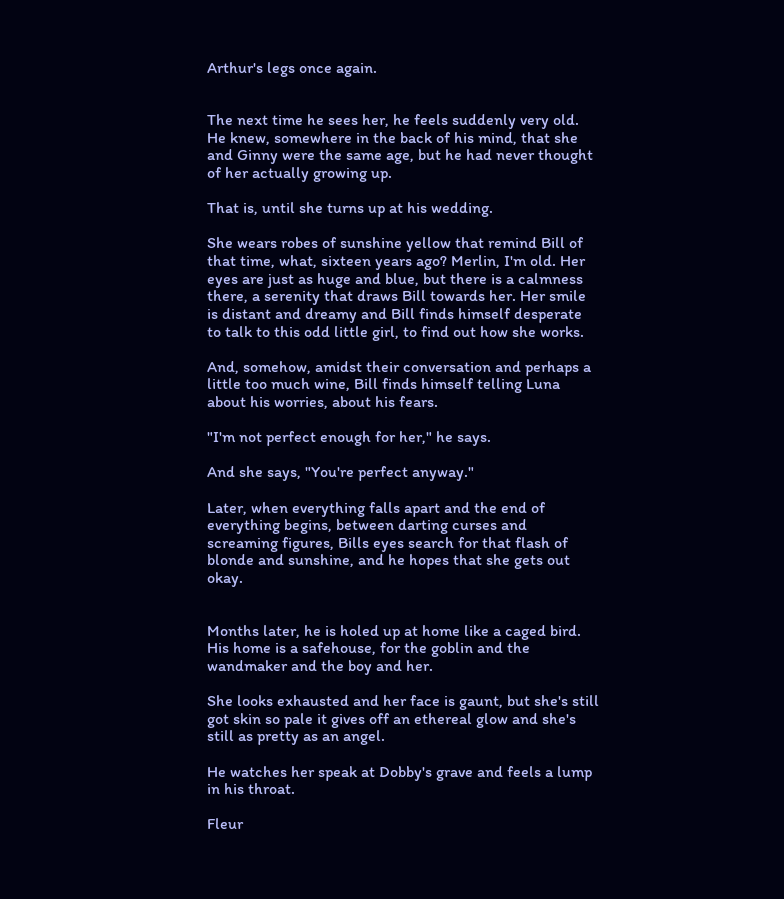Arthur's legs once again.


The next time he sees her, he feels suddenly very old. He knew, somewhere in the back of his mind, that she and Ginny were the same age, but he had never thought of her actually growing up.

That is, until she turns up at his wedding.

She wears robes of sunshine yellow that remind Bill of that time, what, sixteen years ago? Merlin, I'm old. Her eyes are just as huge and blue, but there is a calmness there, a serenity that draws Bill towards her. Her smile is distant and dreamy and Bill finds himself desperate to talk to this odd little girl, to find out how she works.

And, somehow, amidst their conversation and perhaps a little too much wine, Bill finds himself telling Luna about his worries, about his fears.

"I'm not perfect enough for her," he says.

And she says, "You're perfect anyway."

Later, when everything falls apart and the end of everything begins, between darting curses and screaming figures, Bills eyes search for that flash of blonde and sunshine, and he hopes that she gets out okay.


Months later, he is holed up at home like a caged bird. His home is a safehouse, for the goblin and the wandmaker and the boy and her.

She looks exhausted and her face is gaunt, but she's still got skin so pale it gives off an ethereal glow and she's still as pretty as an angel.

He watches her speak at Dobby's grave and feels a lump in his throat.

Fleur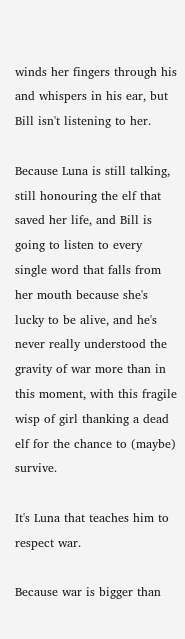winds her fingers through his and whispers in his ear, but Bill isn't listening to her.

Because Luna is still talking, still honouring the elf that saved her life, and Bill is going to listen to every single word that falls from her mouth because she's lucky to be alive, and he's never really understood the gravity of war more than in this moment, with this fragile wisp of girl thanking a dead elf for the chance to (maybe) survive.

It's Luna that teaches him to respect war.

Because war is bigger than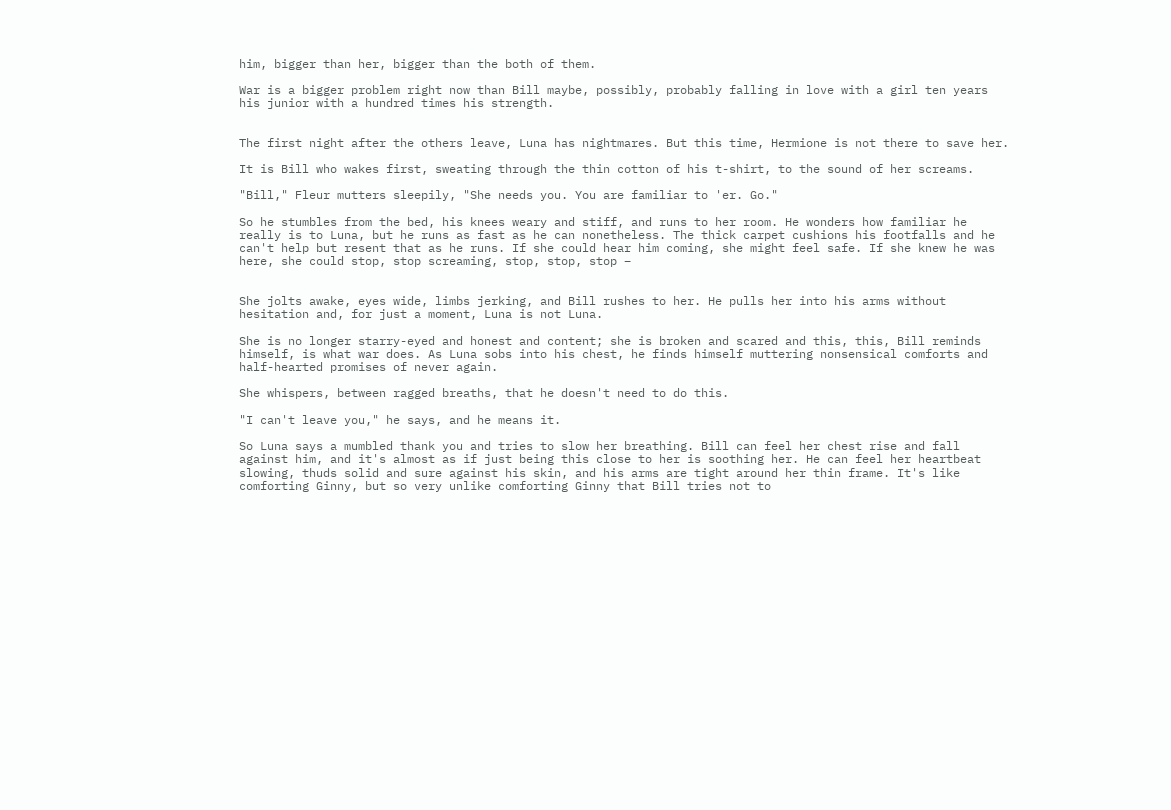him, bigger than her, bigger than the both of them.

War is a bigger problem right now than Bill maybe, possibly, probably falling in love with a girl ten years his junior with a hundred times his strength.


The first night after the others leave, Luna has nightmares. But this time, Hermione is not there to save her.

It is Bill who wakes first, sweating through the thin cotton of his t-shirt, to the sound of her screams.

"Bill," Fleur mutters sleepily, "She needs you. You are familiar to 'er. Go."

So he stumbles from the bed, his knees weary and stiff, and runs to her room. He wonders how familiar he really is to Luna, but he runs as fast as he can nonetheless. The thick carpet cushions his footfalls and he can't help but resent that as he runs. If she could hear him coming, she might feel safe. If she knew he was here, she could stop, stop screaming, stop, stop, stop –


She jolts awake, eyes wide, limbs jerking, and Bill rushes to her. He pulls her into his arms without hesitation and, for just a moment, Luna is not Luna.

She is no longer starry-eyed and honest and content; she is broken and scared and this, this, Bill reminds himself, is what war does. As Luna sobs into his chest, he finds himself muttering nonsensical comforts and half-hearted promises of never again.

She whispers, between ragged breaths, that he doesn't need to do this.

"I can't leave you," he says, and he means it.

So Luna says a mumbled thank you and tries to slow her breathing. Bill can feel her chest rise and fall against him, and it's almost as if just being this close to her is soothing her. He can feel her heartbeat slowing, thuds solid and sure against his skin, and his arms are tight around her thin frame. It's like comforting Ginny, but so very unlike comforting Ginny that Bill tries not to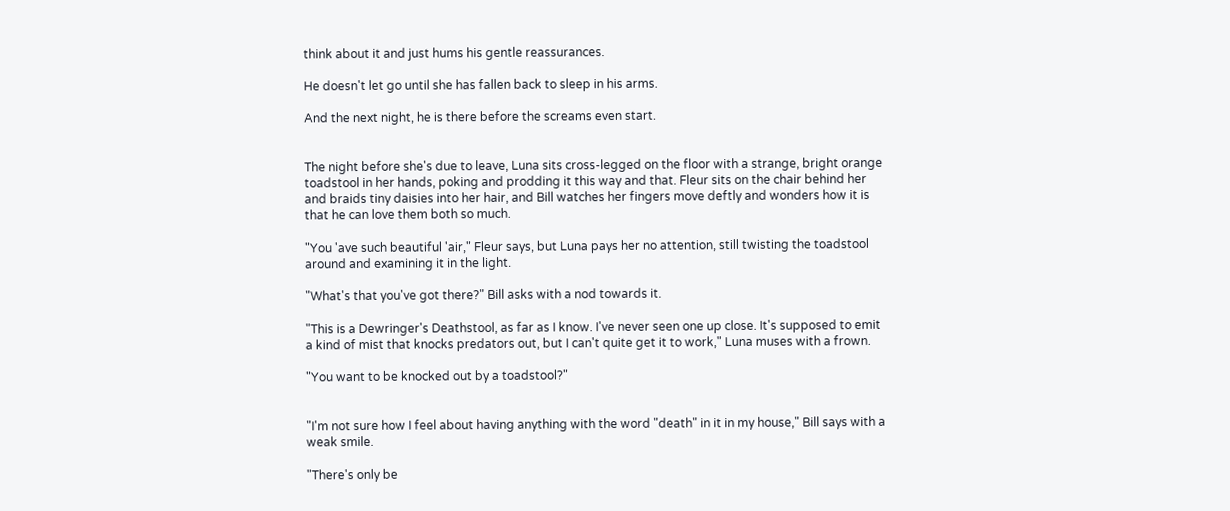think about it and just hums his gentle reassurances.

He doesn't let go until she has fallen back to sleep in his arms.

And the next night, he is there before the screams even start.


The night before she's due to leave, Luna sits cross-legged on the floor with a strange, bright orange toadstool in her hands, poking and prodding it this way and that. Fleur sits on the chair behind her and braids tiny daisies into her hair, and Bill watches her fingers move deftly and wonders how it is that he can love them both so much.

"You 'ave such beautiful 'air," Fleur says, but Luna pays her no attention, still twisting the toadstool around and examining it in the light.

"What's that you've got there?" Bill asks with a nod towards it.

"This is a Dewringer's Deathstool, as far as I know. I've never seen one up close. It's supposed to emit a kind of mist that knocks predators out, but I can't quite get it to work," Luna muses with a frown.

"You want to be knocked out by a toadstool?"


"I'm not sure how I feel about having anything with the word "death" in it in my house," Bill says with a weak smile.

"There's only be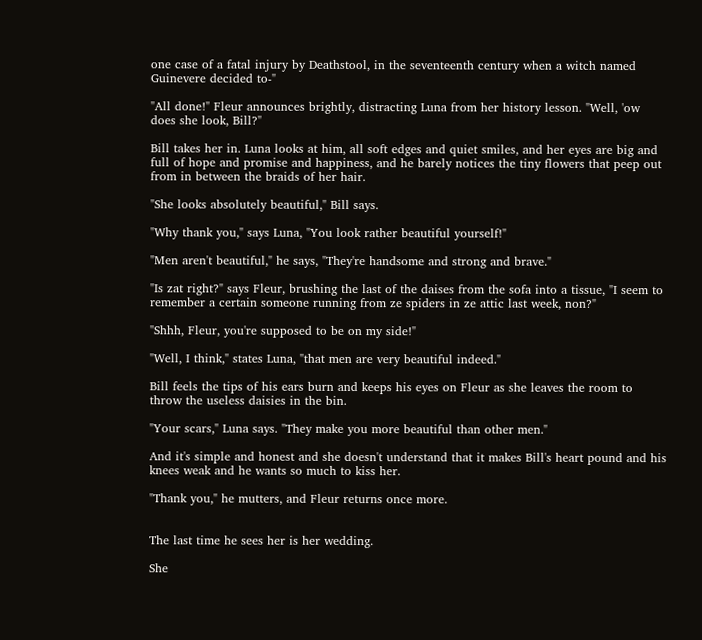one case of a fatal injury by Deathstool, in the seventeenth century when a witch named Guinevere decided to-"

"All done!" Fleur announces brightly, distracting Luna from her history lesson. "Well, 'ow does she look, Bill?"

Bill takes her in. Luna looks at him, all soft edges and quiet smiles, and her eyes are big and full of hope and promise and happiness, and he barely notices the tiny flowers that peep out from in between the braids of her hair.

"She looks absolutely beautiful," Bill says.

"Why thank you," says Luna, "You look rather beautiful yourself!"

"Men aren't beautiful," he says, "They're handsome and strong and brave."

"Is zat right?" says Fleur, brushing the last of the daises from the sofa into a tissue, "I seem to remember a certain someone running from ze spiders in ze attic last week, non?"

"Shhh, Fleur, you're supposed to be on my side!"

"Well, I think," states Luna, "that men are very beautiful indeed."

Bill feels the tips of his ears burn and keeps his eyes on Fleur as she leaves the room to throw the useless daisies in the bin.

"Your scars," Luna says. "They make you more beautiful than other men."

And it's simple and honest and she doesn't understand that it makes Bill's heart pound and his knees weak and he wants so much to kiss her.

"Thank you," he mutters, and Fleur returns once more.


The last time he sees her is her wedding.

She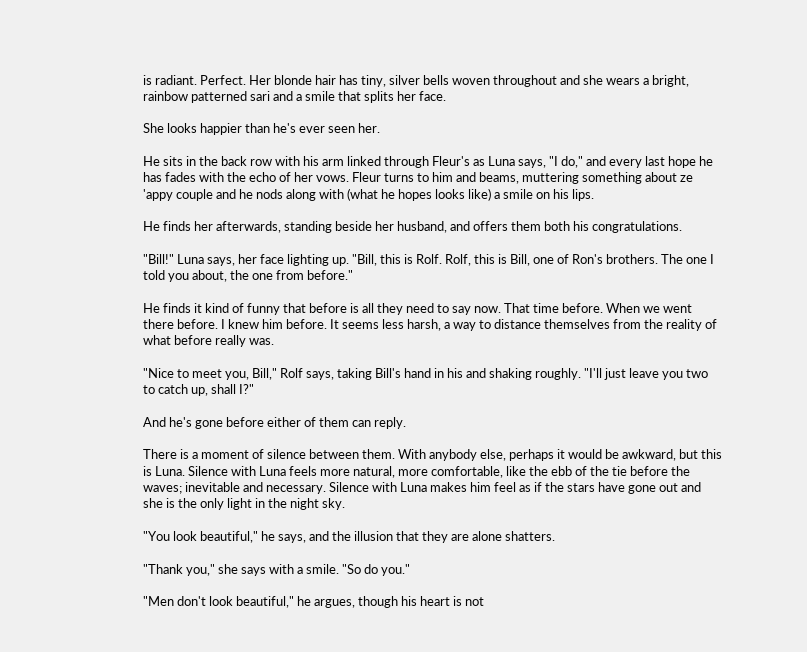is radiant. Perfect. Her blonde hair has tiny, silver bells woven throughout and she wears a bright, rainbow patterned sari and a smile that splits her face.

She looks happier than he's ever seen her.

He sits in the back row with his arm linked through Fleur's as Luna says, "I do," and every last hope he has fades with the echo of her vows. Fleur turns to him and beams, muttering something about ze 'appy couple and he nods along with (what he hopes looks like) a smile on his lips.

He finds her afterwards, standing beside her husband, and offers them both his congratulations.

"Bill!" Luna says, her face lighting up. "Bill, this is Rolf. Rolf, this is Bill, one of Ron's brothers. The one I told you about, the one from before."

He finds it kind of funny that before is all they need to say now. That time before. When we went there before. I knew him before. It seems less harsh, a way to distance themselves from the reality of what before really was.

"Nice to meet you, Bill," Rolf says, taking Bill's hand in his and shaking roughly. "I'll just leave you two to catch up, shall I?"

And he's gone before either of them can reply.

There is a moment of silence between them. With anybody else, perhaps it would be awkward, but this is Luna. Silence with Luna feels more natural, more comfortable, like the ebb of the tie before the waves; inevitable and necessary. Silence with Luna makes him feel as if the stars have gone out and she is the only light in the night sky.

"You look beautiful," he says, and the illusion that they are alone shatters.

"Thank you," she says with a smile. "So do you."

"Men don't look beautiful," he argues, though his heart is not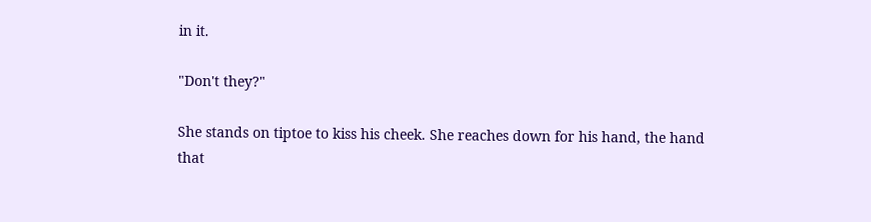in it.

"Don't they?"

She stands on tiptoe to kiss his cheek. She reaches down for his hand, the hand that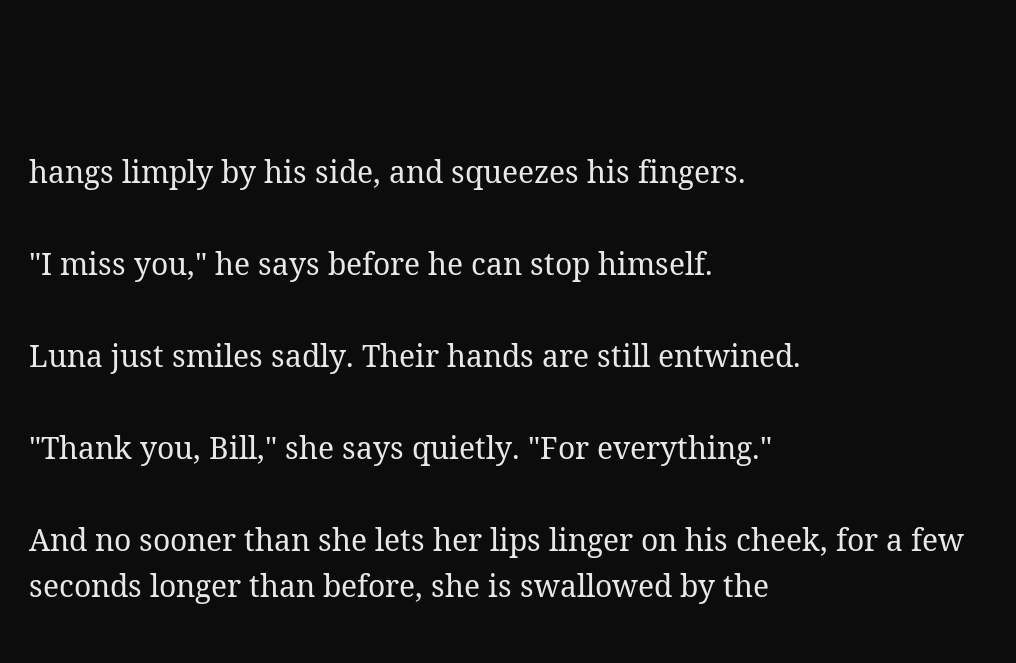hangs limply by his side, and squeezes his fingers.

"I miss you," he says before he can stop himself.

Luna just smiles sadly. Their hands are still entwined.

"Thank you, Bill," she says quietly. "For everything."

And no sooner than she lets her lips linger on his cheek, for a few seconds longer than before, she is swallowed by the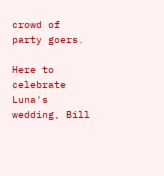crowd of party goers.

Here to celebrate Luna's wedding, Bill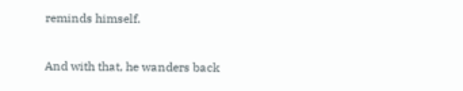reminds himself.

And with that, he wanders back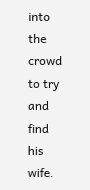into the crowd to try and find his wife.